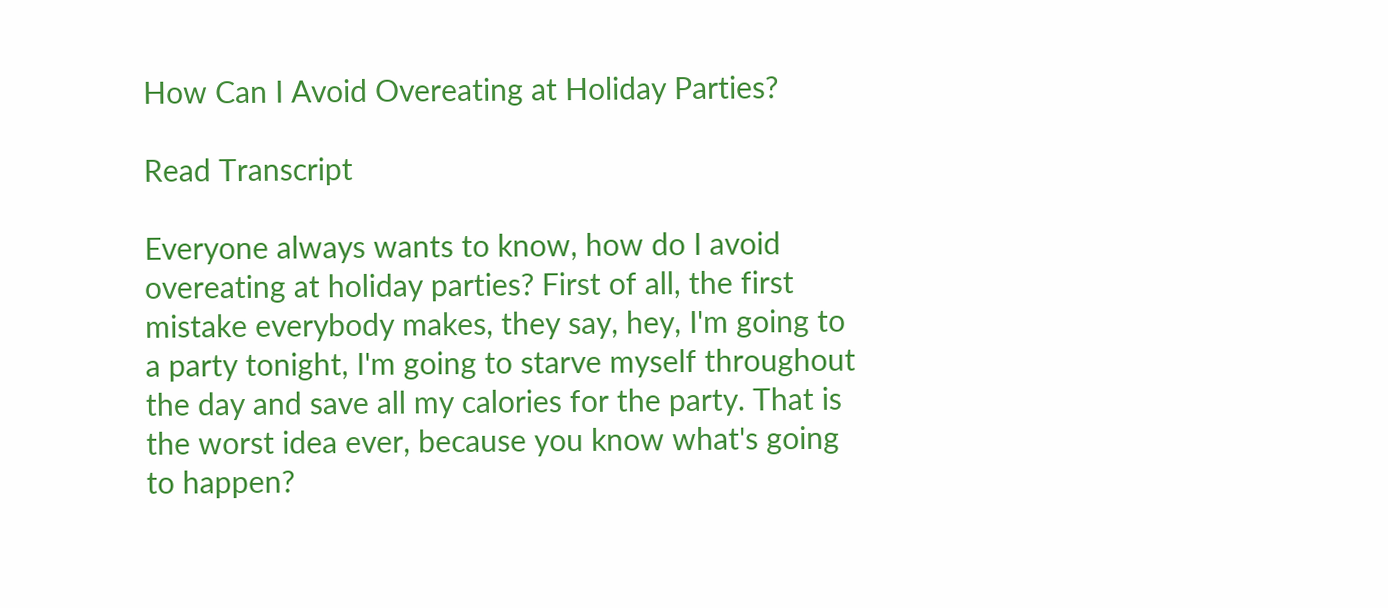How Can I Avoid Overeating at Holiday Parties?

Read Transcript

Everyone always wants to know, how do I avoid overeating at holiday parties? First of all, the first mistake everybody makes, they say, hey, I'm going to a party tonight, I'm going to starve myself throughout the day and save all my calories for the party. That is the worst idea ever, because you know what's going to happen?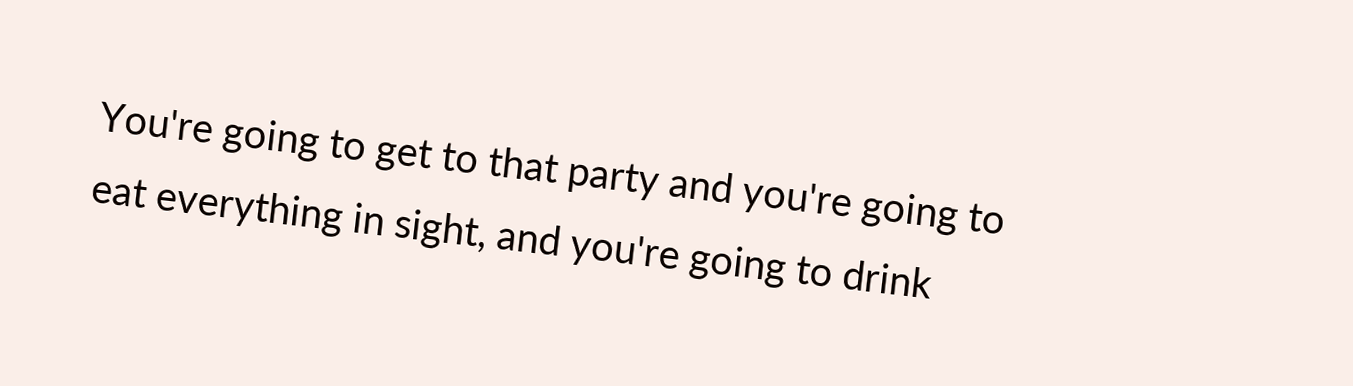You're going to get to that party and you're going to eat everything in sight, and you're going to drink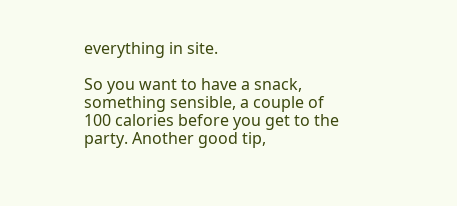everything in site.

So you want to have a snack, something sensible, a couple of 100 calories before you get to the party. Another good tip,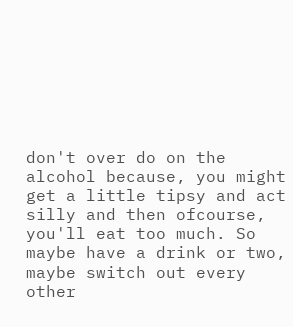don't over do on the alcohol because, you might get a little tipsy and act silly and then ofcourse, you'll eat too much. So maybe have a drink or two, maybe switch out every other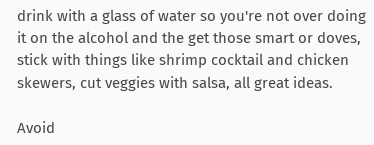drink with a glass of water so you're not over doing it on the alcohol and the get those smart or doves, stick with things like shrimp cocktail and chicken skewers, cut veggies with salsa, all great ideas.

Avoid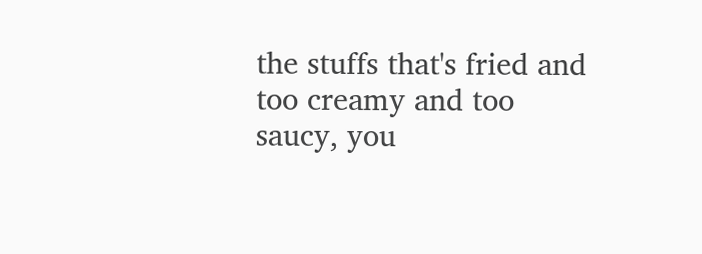the stuffs that's fried and too creamy and too saucy, you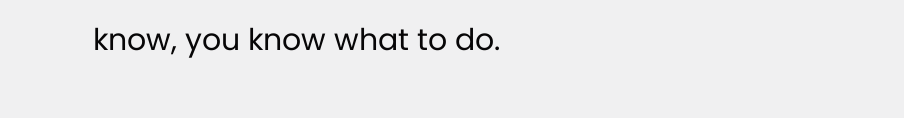know, you know what to do.